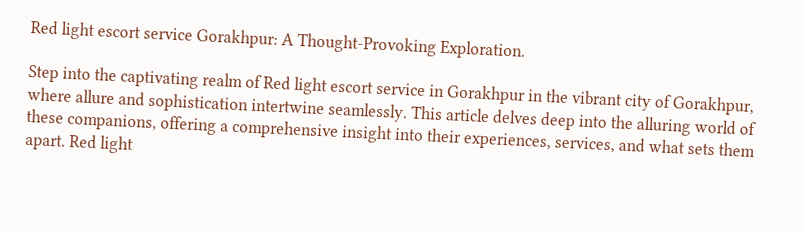Red light escort service Gorakhpur: A Thought-Provoking Exploration.

Step into the captivating realm of Red light escort service in Gorakhpur in the vibrant city of Gorakhpur, where allure and sophistication intertwine seamlessly. This article delves deep into the alluring world of these companions, offering a comprehensive insight into their experiences, services, and what sets them apart. Red light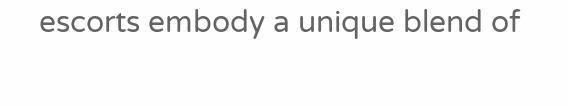escorts embody a unique blend of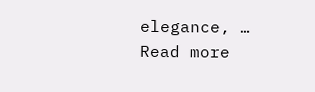elegance, … Read more